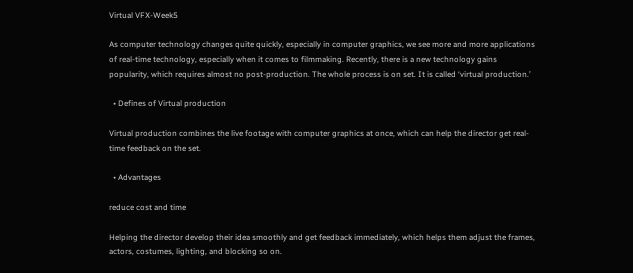Virtual VFX-Week5

As computer technology changes quite quickly, especially in computer graphics, we see more and more applications of real-time technology, especially when it comes to filmmaking. Recently, there is a new technology gains popularity, which requires almost no post-production. The whole process is on set. It is called ‘virtual production.’

  • Defines of Virtual production

Virtual production combines the live footage with computer graphics at once, which can help the director get real-time feedback on the set.

  • Advantages

reduce cost and time

Helping the director develop their idea smoothly and get feedback immediately, which helps them adjust the frames, actors, costumes, lighting, and blocking so on.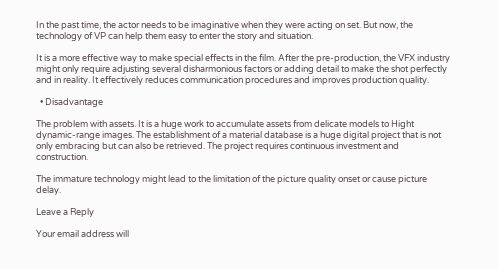In the past time, the actor needs to be imaginative when they were acting on set. But now, the technology of VP can help them easy to enter the story and situation.

It is a more effective way to make special effects in the film. After the pre-production, the VFX industry might only require adjusting several disharmonious factors or adding detail to make the shot perfectly and in reality. It effectively reduces communication procedures and improves production quality.

  • Disadvantage

The problem with assets. It is a huge work to accumulate assets from delicate models to Hight dynamic-range images. The establishment of a material database is a huge digital project that is not only embracing but can also be retrieved. The project requires continuous investment and construction.

The immature technology might lead to the limitation of the picture quality onset or cause picture delay.

Leave a Reply

Your email address will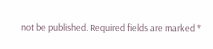not be published. Required fields are marked *